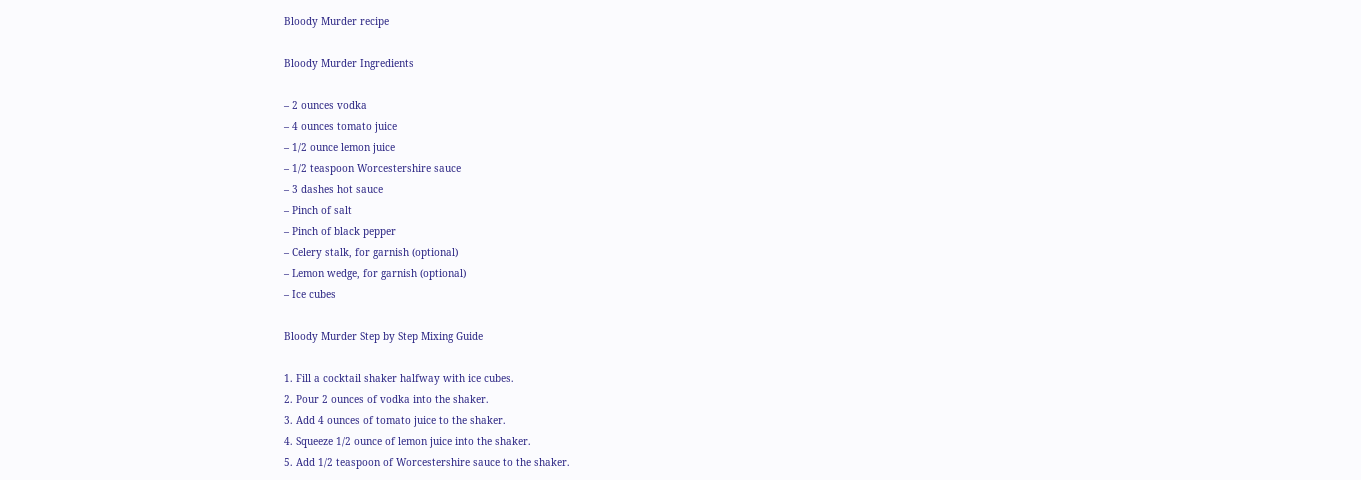Bloody Murder recipe

Bloody Murder Ingredients

– 2 ounces vodka
– 4 ounces tomato juice
– 1/2 ounce lemon juice
– 1/2 teaspoon Worcestershire sauce
– 3 dashes hot sauce
– Pinch of salt
– Pinch of black pepper
– Celery stalk, for garnish (optional)
– Lemon wedge, for garnish (optional)
– Ice cubes

Bloody Murder Step by Step Mixing Guide

1. Fill a cocktail shaker halfway with ice cubes.
2. Pour 2 ounces of vodka into the shaker.
3. Add 4 ounces of tomato juice to the shaker.
4. Squeeze 1/2 ounce of lemon juice into the shaker.
5. Add 1/2 teaspoon of Worcestershire sauce to the shaker.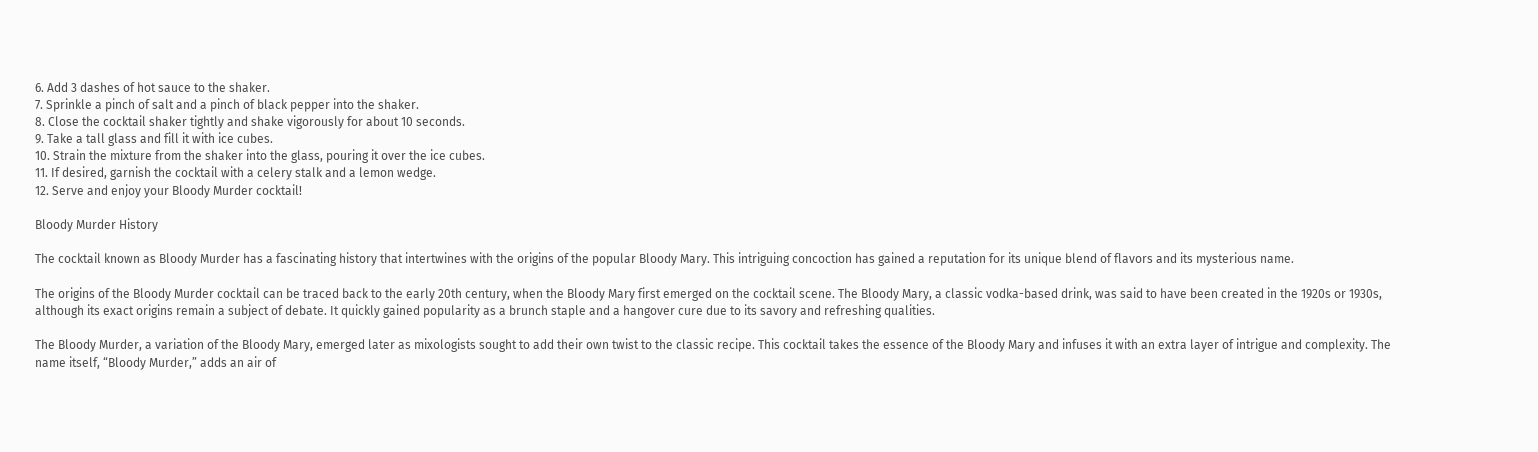6. Add 3 dashes of hot sauce to the shaker.
7. Sprinkle a pinch of salt and a pinch of black pepper into the shaker.
8. Close the cocktail shaker tightly and shake vigorously for about 10 seconds.
9. Take a tall glass and fill it with ice cubes.
10. Strain the mixture from the shaker into the glass, pouring it over the ice cubes.
11. If desired, garnish the cocktail with a celery stalk and a lemon wedge.
12. Serve and enjoy your Bloody Murder cocktail!

Bloody Murder History

The cocktail known as Bloody Murder has a fascinating history that intertwines with the origins of the popular Bloody Mary. This intriguing concoction has gained a reputation for its unique blend of flavors and its mysterious name.

The origins of the Bloody Murder cocktail can be traced back to the early 20th century, when the Bloody Mary first emerged on the cocktail scene. The Bloody Mary, a classic vodka-based drink, was said to have been created in the 1920s or 1930s, although its exact origins remain a subject of debate. It quickly gained popularity as a brunch staple and a hangover cure due to its savory and refreshing qualities.

The Bloody Murder, a variation of the Bloody Mary, emerged later as mixologists sought to add their own twist to the classic recipe. This cocktail takes the essence of the Bloody Mary and infuses it with an extra layer of intrigue and complexity. The name itself, “Bloody Murder,” adds an air of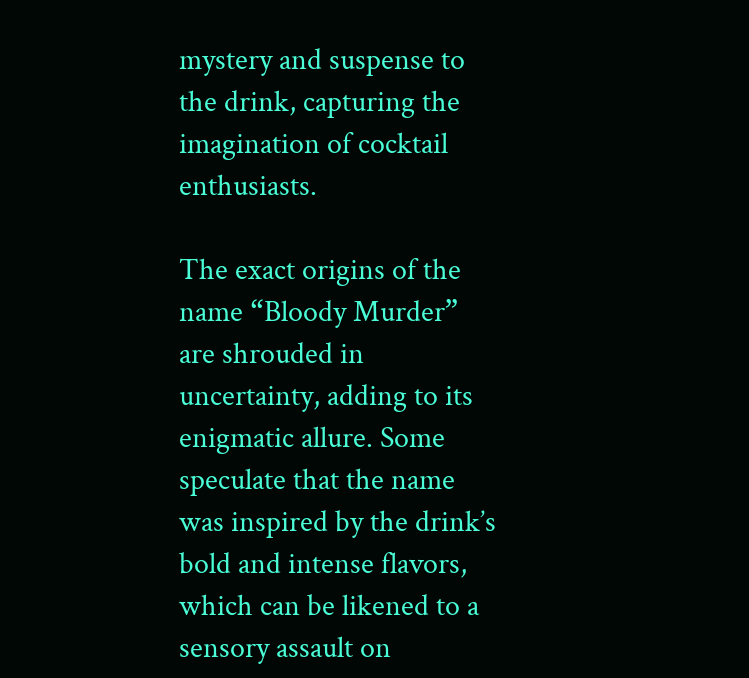mystery and suspense to the drink, capturing the imagination of cocktail enthusiasts.

The exact origins of the name “Bloody Murder” are shrouded in uncertainty, adding to its enigmatic allure. Some speculate that the name was inspired by the drink’s bold and intense flavors, which can be likened to a sensory assault on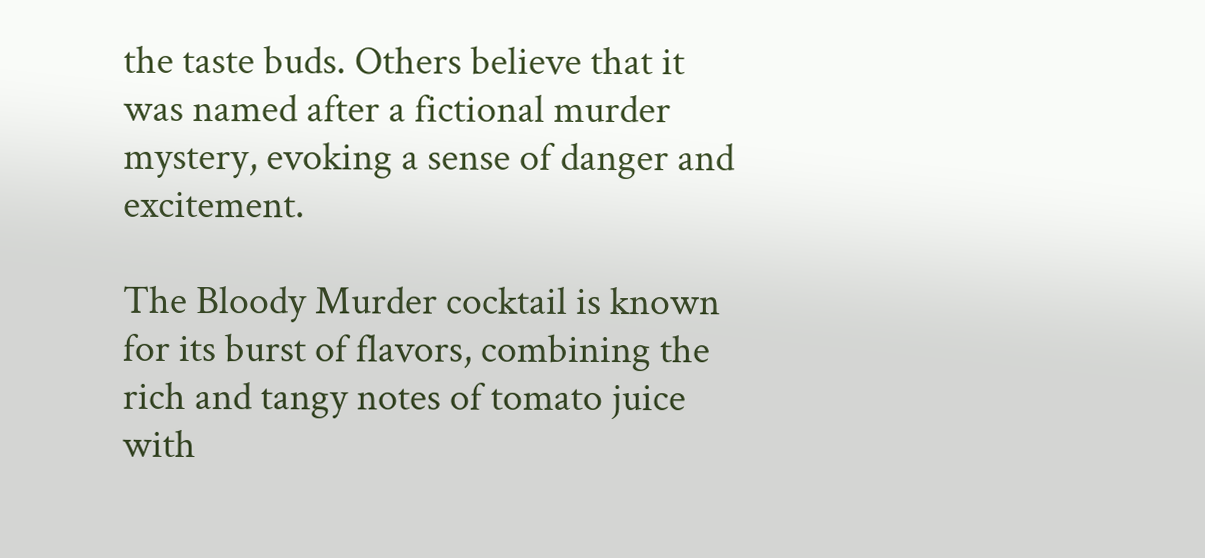the taste buds. Others believe that it was named after a fictional murder mystery, evoking a sense of danger and excitement.

The Bloody Murder cocktail is known for its burst of flavors, combining the rich and tangy notes of tomato juice with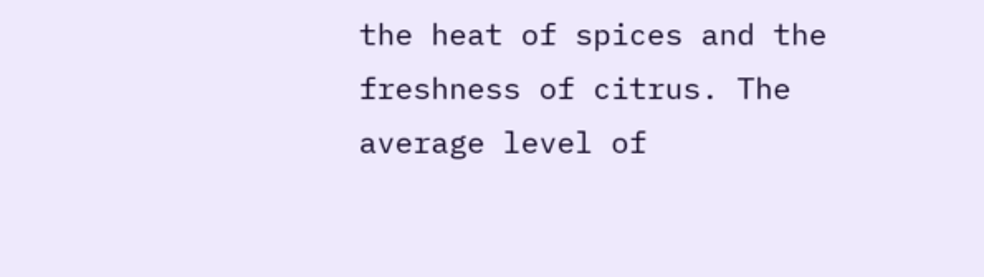the heat of spices and the freshness of citrus. The average level of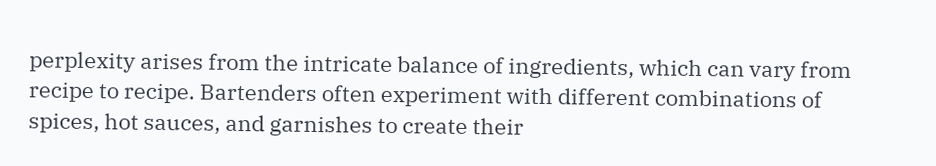perplexity arises from the intricate balance of ingredients, which can vary from recipe to recipe. Bartenders often experiment with different combinations of spices, hot sauces, and garnishes to create their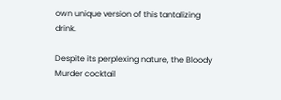own unique version of this tantalizing drink.

Despite its perplexing nature, the Bloody Murder cocktail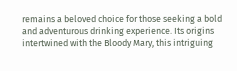remains a beloved choice for those seeking a bold and adventurous drinking experience. Its origins intertwined with the Bloody Mary, this intriguing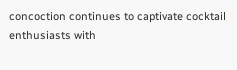concoction continues to captivate cocktail enthusiasts with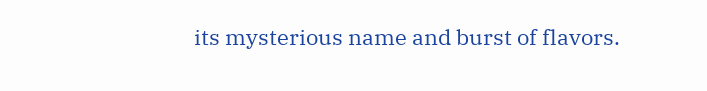its mysterious name and burst of flavors.